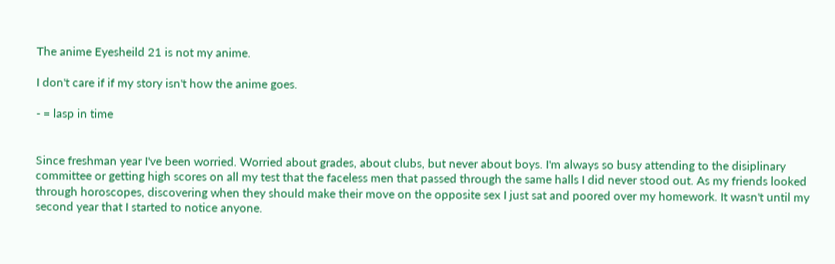The anime Eyesheild 21 is not my anime.

I don't care if if my story isn't how the anime goes.

- = lasp in time


Since freshman year I've been worried. Worried about grades, about clubs, but never about boys. I'm always so busy attending to the disiplinary committee or getting high scores on all my test that the faceless men that passed through the same halls I did never stood out. As my friends looked through horoscopes, discovering when they should make their move on the opposite sex I just sat and poored over my homework. It wasn't until my second year that I started to notice anyone.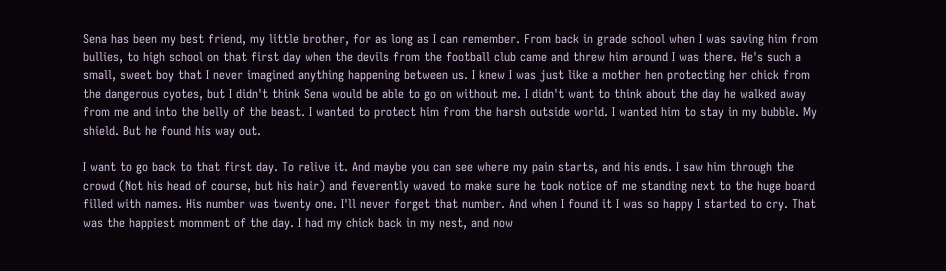Sena has been my best friend, my little brother, for as long as I can remember. From back in grade school when I was saving him from bullies, to high school on that first day when the devils from the football club came and threw him around I was there. He's such a small, sweet boy that I never imagined anything happening between us. I knew I was just like a mother hen protecting her chick from the dangerous cyotes, but I didn't think Sena would be able to go on without me. I didn't want to think about the day he walked away from me and into the belly of the beast. I wanted to protect him from the harsh outside world. I wanted him to stay in my bubble. My shield. But he found his way out.

I want to go back to that first day. To relive it. And maybe you can see where my pain starts, and his ends. I saw him through the crowd (Not his head of course, but his hair) and feverently waved to make sure he took notice of me standing next to the huge board filled with names. His number was twenty one. I'll never forget that number. And when I found it I was so happy I started to cry. That was the happiest momment of the day. I had my chick back in my nest, and now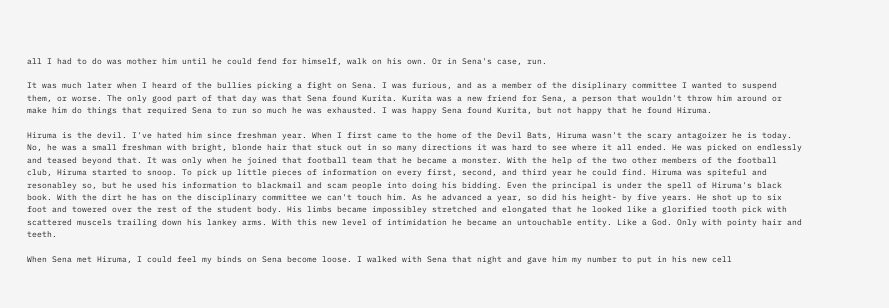all I had to do was mother him until he could fend for himself, walk on his own. Or in Sena's case, run.

It was much later when I heard of the bullies picking a fight on Sena. I was furious, and as a member of the disiplinary committee I wanted to suspend them, or worse. The only good part of that day was that Sena found Kurita. Kurita was a new friend for Sena, a person that wouldn't throw him around or make him do things that required Sena to run so much he was exhausted. I was happy Sena found Kurita, but not happy that he found Hiruma.

Hiruma is the devil. I've hated him since freshman year. When I first came to the home of the Devil Bats, Hiruma wasn't the scary antagoizer he is today. No, he was a small freshman with bright, blonde hair that stuck out in so many directions it was hard to see where it all ended. He was picked on endlessly and teased beyond that. It was only when he joined that football team that he became a monster. With the help of the two other members of the football club, Hiruma started to snoop. To pick up little pieces of information on every first, second, and third year he could find. Hiruma was spiteful and resonabley so, but he used his information to blackmail and scam people into doing his bidding. Even the principal is under the spell of Hiruma's black book. With the dirt he has on the disciplinary committee we can't touch him. As he advanced a year, so did his height- by five years. He shot up to six foot and towered over the rest of the student body. His limbs became impossibley stretched and elongated that he looked like a glorified tooth pick with scattered muscels trailing down his lankey arms. With this new level of intimidation he became an untouchable entity. Like a God. Only with pointy hair and teeth.

When Sena met Hiruma, I could feel my binds on Sena become loose. I walked with Sena that night and gave him my number to put in his new cell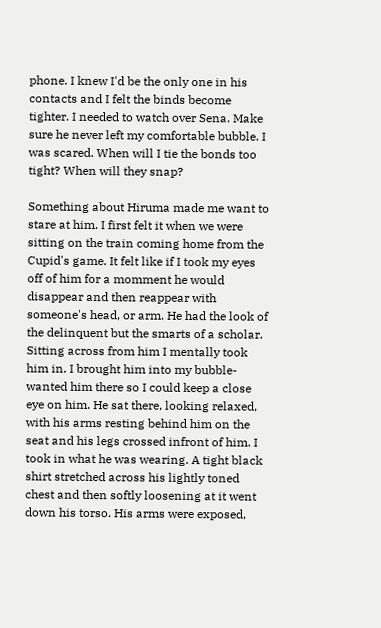phone. I knew I'd be the only one in his contacts and I felt the binds become tighter. I needed to watch over Sena. Make sure he never left my comfortable bubble. I was scared. When will I tie the bonds too tight? When will they snap?

Something about Hiruma made me want to stare at him. I first felt it when we were sitting on the train coming home from the Cupid's game. It felt like if I took my eyes off of him for a momment he would disappear and then reappear with someone's head, or arm. He had the look of the delinquent but the smarts of a scholar. Sitting across from him I mentally took him in. I brought him into my bubble- wanted him there so I could keep a close eye on him. He sat there, looking relaxed, with his arms resting behind him on the seat and his legs crossed infront of him. I took in what he was wearing. A tight black shirt stretched across his lightly toned chest and then softly loosening at it went down his torso. His arms were exposed,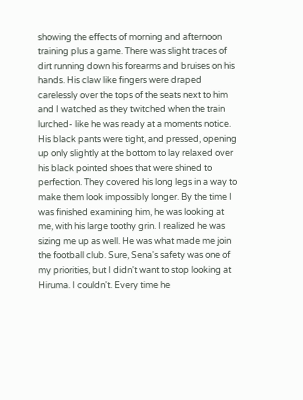showing the effects of morning and afternoon training plus a game. There was slight traces of dirt running down his forearms and bruises on his hands. His claw like fingers were draped carelessly over the tops of the seats next to him and I watched as they twitched when the train lurched- like he was ready at a moments notice. His black pants were tight, and pressed, opening up only slightly at the bottom to lay relaxed over his black pointed shoes that were shined to perfection. They covered his long legs in a way to make them look impossibly longer. By the time I was finished examining him, he was looking at me, with his large toothy grin. I realized he was sizing me up as well. He was what made me join the football club. Sure, Sena's safety was one of my priorities, but I didn't want to stop looking at Hiruma. I couldn't. Every time he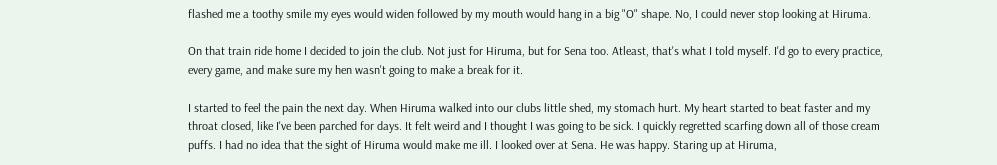flashed me a toothy smile my eyes would widen followed by my mouth would hang in a big "O" shape. No, I could never stop looking at Hiruma.

On that train ride home I decided to join the club. Not just for Hiruma, but for Sena too. Atleast, that's what I told myself. I'd go to every practice, every game, and make sure my hen wasn't going to make a break for it.

I started to feel the pain the next day. When Hiruma walked into our clubs little shed, my stomach hurt. My heart started to beat faster and my throat closed, like I've been parched for days. It felt weird and I thought I was going to be sick. I quickly regretted scarfing down all of those cream puffs. I had no idea that the sight of Hiruma would make me ill. I looked over at Sena. He was happy. Staring up at Hiruma,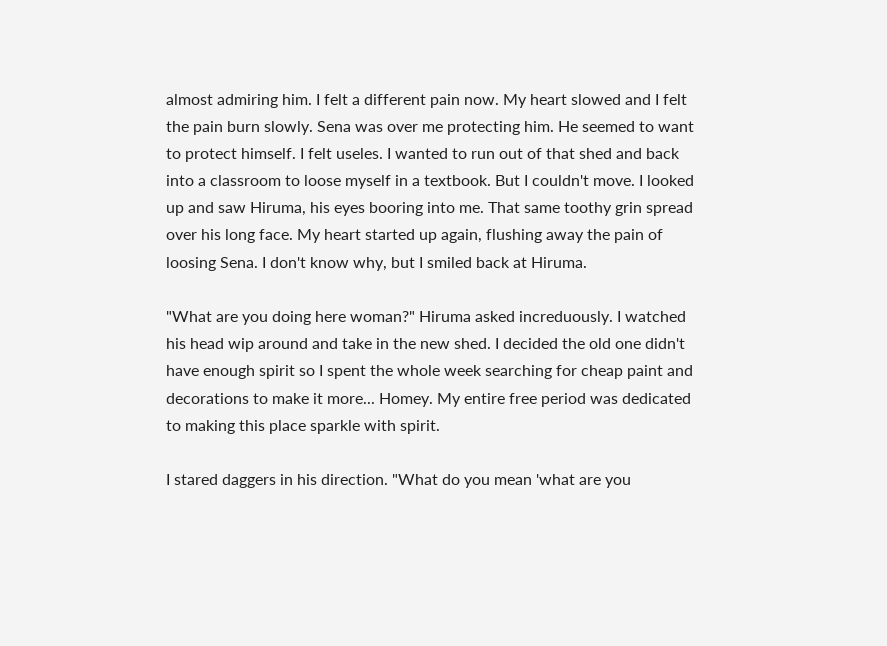almost admiring him. I felt a different pain now. My heart slowed and I felt the pain burn slowly. Sena was over me protecting him. He seemed to want to protect himself. I felt useles. I wanted to run out of that shed and back into a classroom to loose myself in a textbook. But I couldn't move. I looked up and saw Hiruma, his eyes booring into me. That same toothy grin spread over his long face. My heart started up again, flushing away the pain of loosing Sena. I don't know why, but I smiled back at Hiruma.

"What are you doing here woman?" Hiruma asked increduously. I watched his head wip around and take in the new shed. I decided the old one didn't have enough spirit so I spent the whole week searching for cheap paint and decorations to make it more... Homey. My entire free period was dedicated to making this place sparkle with spirit.

I stared daggers in his direction. "What do you mean 'what are you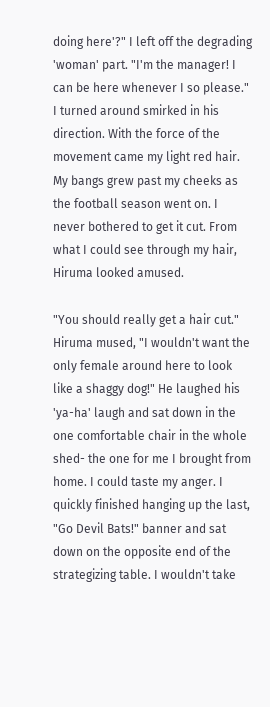doing here'?" I left off the degrading 'woman' part. "I'm the manager! I can be here whenever I so please." I turned around smirked in his direction. With the force of the movement came my light red hair. My bangs grew past my cheeks as the football season went on. I never bothered to get it cut. From what I could see through my hair, Hiruma looked amused.

"You should really get a hair cut." Hiruma mused, "I wouldn't want the only female around here to look like a shaggy dog!" He laughed his 'ya-ha' laugh and sat down in the one comfortable chair in the whole shed- the one for me I brought from home. I could taste my anger. I quickly finished hanging up the last, "Go Devil Bats!" banner and sat down on the opposite end of the strategizing table. I wouldn't take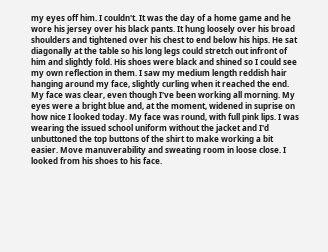my eyes off him. I couldn't. It was the day of a home game and he wore his jersey over his black pants. It hung loosely over his broad shoulders and tightened over his chest to end below his hips. He sat diagonally at the table so his long legs could stretch out infront of him and slightly fold. His shoes were black and shined so I could see my own reflection in them. I saw my medium length reddish hair hanging around my face, slightly curling when it reached the end. My face was clear, even though I've been working all morning. My eyes were a bright blue and, at the moment, widened in suprise on how nice I looked today. My face was round, with full pink lips. I was wearing the issued school uniform without the jacket and I'd unbuttoned the top buttons of the shirt to make working a bit easier. Move manuverability and sweating room in loose close. I looked from his shoes to his face.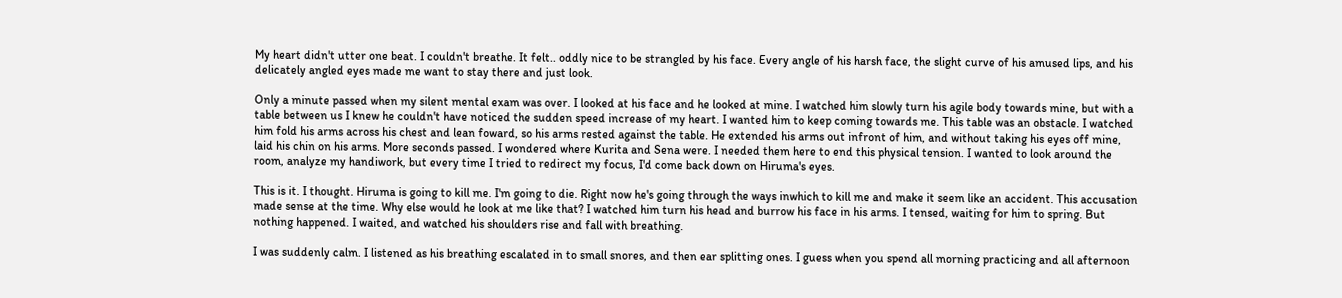My heart didn't utter one beat. I couldn't breathe. It felt.. oddly nice to be strangled by his face. Every angle of his harsh face, the slight curve of his amused lips, and his delicately angled eyes made me want to stay there and just look.

Only a minute passed when my silent mental exam was over. I looked at his face and he looked at mine. I watched him slowly turn his agile body towards mine, but with a table between us I knew he couldn't have noticed the sudden speed increase of my heart. I wanted him to keep coming towards me. This table was an obstacle. I watched him fold his arms across his chest and lean foward, so his arms rested against the table. He extended his arms out infront of him, and without taking his eyes off mine, laid his chin on his arms. More seconds passed. I wondered where Kurita and Sena were. I needed them here to end this physical tension. I wanted to look around the room, analyze my handiwork, but every time I tried to redirect my focus, I'd come back down on Hiruma's eyes.

This is it. I thought. Hiruma is going to kill me. I'm going to die. Right now he's going through the ways inwhich to kill me and make it seem like an accident. This accusation made sense at the time. Why else would he look at me like that? I watched him turn his head and burrow his face in his arms. I tensed, waiting for him to spring. But nothing happened. I waited, and watched his shoulders rise and fall with breathing.

I was suddenly calm. I listened as his breathing escalated in to small snores, and then ear splitting ones. I guess when you spend all morning practicing and all afternoon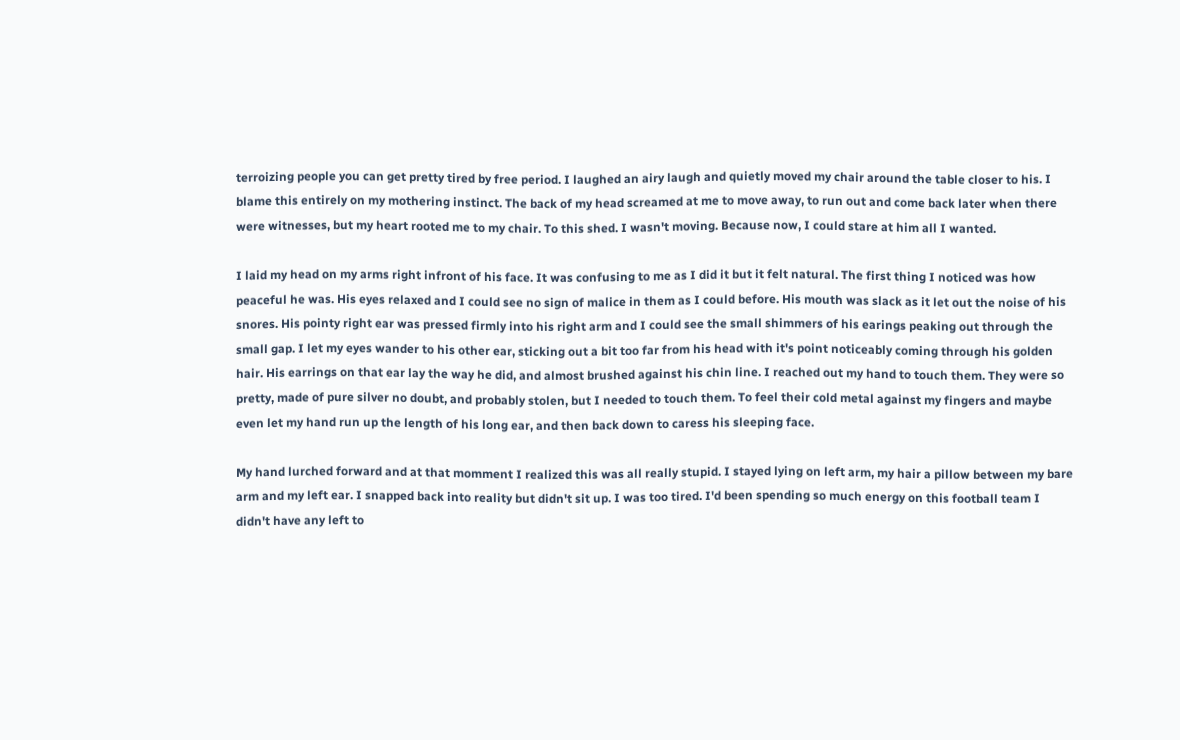terroizing people you can get pretty tired by free period. I laughed an airy laugh and quietly moved my chair around the table closer to his. I blame this entirely on my mothering instinct. The back of my head screamed at me to move away, to run out and come back later when there were witnesses, but my heart rooted me to my chair. To this shed. I wasn't moving. Because now, I could stare at him all I wanted.

I laid my head on my arms right infront of his face. It was confusing to me as I did it but it felt natural. The first thing I noticed was how peaceful he was. His eyes relaxed and I could see no sign of malice in them as I could before. His mouth was slack as it let out the noise of his snores. His pointy right ear was pressed firmly into his right arm and I could see the small shimmers of his earings peaking out through the small gap. I let my eyes wander to his other ear, sticking out a bit too far from his head with it's point noticeably coming through his golden hair. His earrings on that ear lay the way he did, and almost brushed against his chin line. I reached out my hand to touch them. They were so pretty, made of pure silver no doubt, and probably stolen, but I needed to touch them. To feel their cold metal against my fingers and maybe even let my hand run up the length of his long ear, and then back down to caress his sleeping face.

My hand lurched forward and at that momment I realized this was all really stupid. I stayed lying on left arm, my hair a pillow between my bare arm and my left ear. I snapped back into reality but didn't sit up. I was too tired. I'd been spending so much energy on this football team I didn't have any left to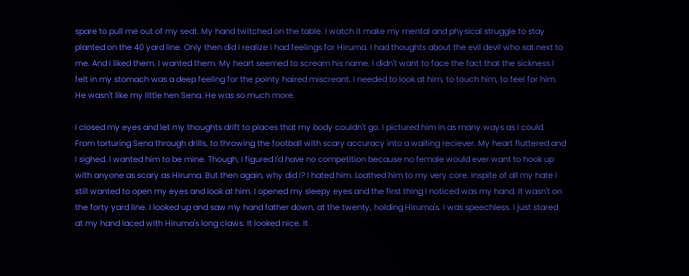spare to pull me out of my seat. My hand twitched on the table. I watch it make my mental and physical struggle to stay planted on the 40 yard line. Only then did I realize I had feelings for Hiruma. I had thoughts about the evil devil who sat next to me. And I liked them. I wanted them. My heart seemed to scream his name. I didn't want to face the fact that the sickness I felt in my stomach was a deep feeling for the pointy haired miscreant. I needed to look at him, to touch him, to feel for him. He wasn't like my little hen Sena. He was so much more.

I closed my eyes and let my thoughts drift to places that my body couldn't go. I pictured him in as many ways as I could. From torturing Sena through drills, to throwing the football with scary accuracy into a waiting reciever. My heart fluttered and I sighed. I wanted him to be mine. Though, I figured I'd have no competition because no female would ever want to hook up with anyone as scary as Hiruma. But then again, why did I? I hated him. Loathed him to my very core. Inspite of all my hate I still wanted to open my eyes and look at him. I opened my sleepy eyes and the first thing I noticed was my hand. It wasn't on the forty yard line. I looked up and saw my hand father down, at the twenty, holding Hiruma's. I was speechless. I just stared at my hand laced with Hiruma's long claws. It looked nice. It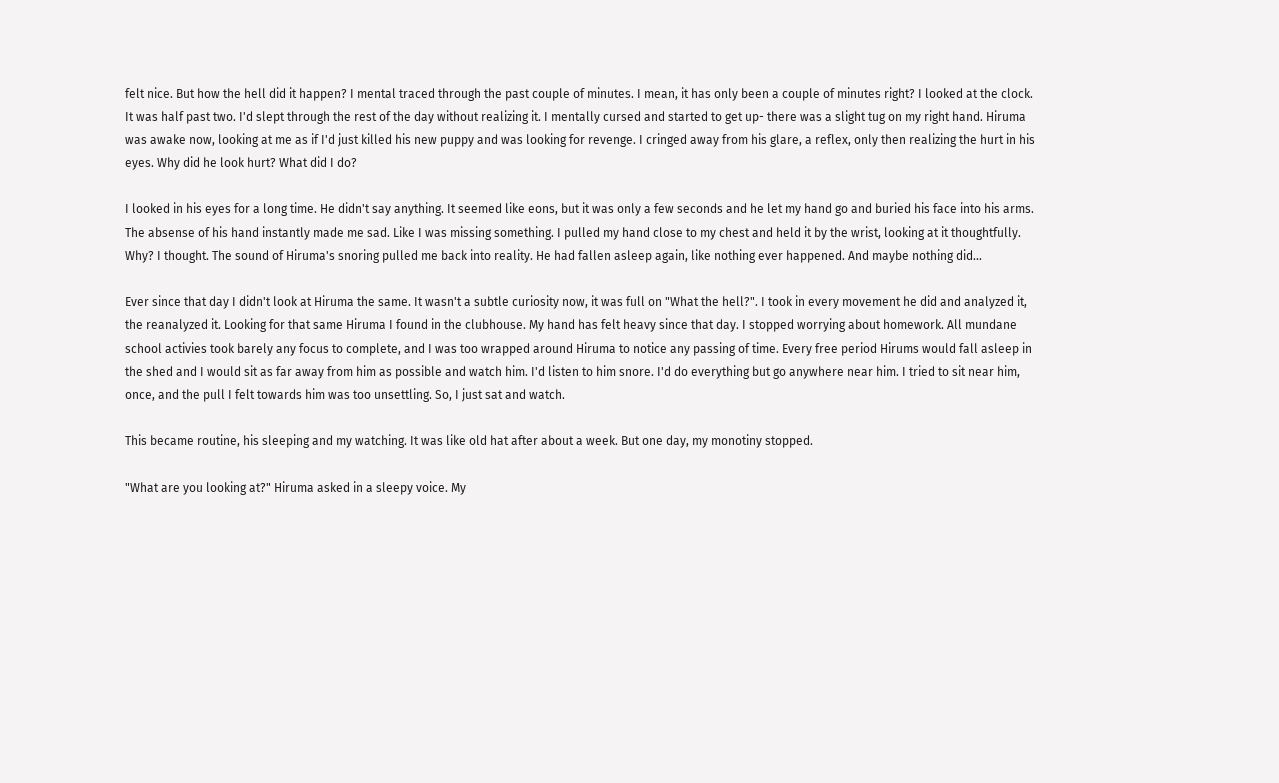felt nice. But how the hell did it happen? I mental traced through the past couple of minutes. I mean, it has only been a couple of minutes right? I looked at the clock. It was half past two. I'd slept through the rest of the day without realizing it. I mentally cursed and started to get up- there was a slight tug on my right hand. Hiruma was awake now, looking at me as if I'd just killed his new puppy and was looking for revenge. I cringed away from his glare, a reflex, only then realizing the hurt in his eyes. Why did he look hurt? What did I do?

I looked in his eyes for a long time. He didn't say anything. It seemed like eons, but it was only a few seconds and he let my hand go and buried his face into his arms. The absense of his hand instantly made me sad. Like I was missing something. I pulled my hand close to my chest and held it by the wrist, looking at it thoughtfully. Why? I thought. The sound of Hiruma's snoring pulled me back into reality. He had fallen asleep again, like nothing ever happened. And maybe nothing did...

Ever since that day I didn't look at Hiruma the same. It wasn't a subtle curiosity now, it was full on "What the hell?". I took in every movement he did and analyzed it, the reanalyzed it. Looking for that same Hiruma I found in the clubhouse. My hand has felt heavy since that day. I stopped worrying about homework. All mundane school activies took barely any focus to complete, and I was too wrapped around Hiruma to notice any passing of time. Every free period Hirums would fall asleep in the shed and I would sit as far away from him as possible and watch him. I'd listen to him snore. I'd do everything but go anywhere near him. I tried to sit near him, once, and the pull I felt towards him was too unsettling. So, I just sat and watch.

This became routine, his sleeping and my watching. It was like old hat after about a week. But one day, my monotiny stopped.

"What are you looking at?" Hiruma asked in a sleepy voice. My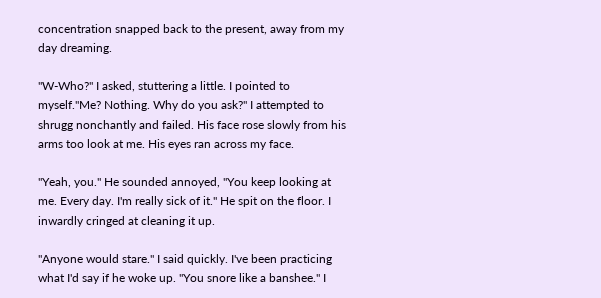concentration snapped back to the present, away from my day dreaming.

"W-Who?" I asked, stuttering a little. I pointed to myself."Me? Nothing. Why do you ask?" I attempted to shrugg nonchantly and failed. His face rose slowly from his arms too look at me. His eyes ran across my face.

"Yeah, you." He sounded annoyed, "You keep looking at me. Every day. I'm really sick of it." He spit on the floor. I inwardly cringed at cleaning it up.

"Anyone would stare." I said quickly. I've been practicing what I'd say if he woke up. "You snore like a banshee." I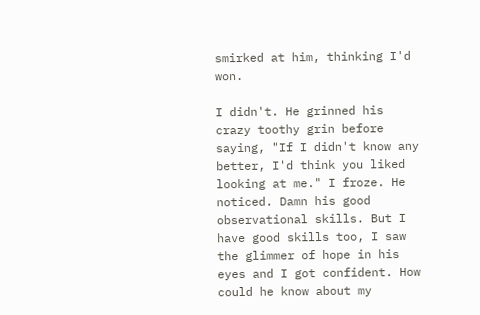smirked at him, thinking I'd won.

I didn't. He grinned his crazy toothy grin before saying, "If I didn't know any better, I'd think you liked looking at me." I froze. He noticed. Damn his good observational skills. But I have good skills too, I saw the glimmer of hope in his eyes and I got confident. How could he know about my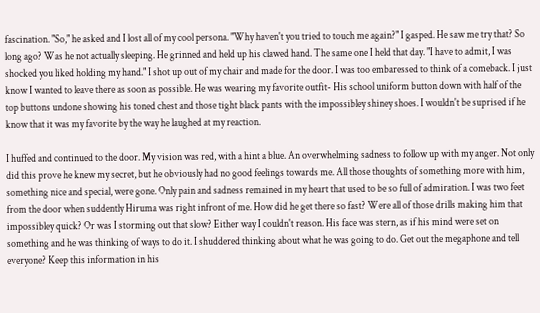fascination. "So," he asked and I lost all of my cool persona. "Why haven't you tried to touch me again?" I gasped. He saw me try that? So long ago? Was he not actually sleeping. He grinned and held up his clawed hand. The same one I held that day. "I have to admit, I was shocked you liked holding my hand." I shot up out of my chair and made for the door. I was too embaressed to think of a comeback. I just know I wanted to leave there as soon as possible. He was wearing my favorite outfit- His school uniform button down with half of the top buttons undone showing his toned chest and those tight black pants with the impossibley shiney shoes. I wouldn't be suprised if he know that it was my favorite by the way he laughed at my reaction.

I huffed and continued to the door. My vision was red, with a hint a blue. An overwhelming sadness to follow up with my anger. Not only did this prove he knew my secret, but he obviously had no good feelings towards me. All those thoughts of something more with him, something nice and special, were gone. Only pain and sadness remained in my heart that used to be so full of admiration. I was two feet from the door when suddently Hiruma was right infront of me. How did he get there so fast? Were all of those drills making him that impossibley quick? Or was I storming out that slow? Either way I couldn't reason. His face was stern, as if his mind were set on something and he was thinking of ways to do it. I shuddered thinking about what he was going to do. Get out the megaphone and tell everyone? Keep this information in his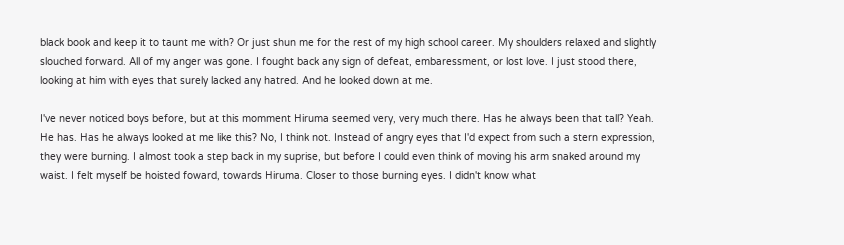black book and keep it to taunt me with? Or just shun me for the rest of my high school career. My shoulders relaxed and slightly slouched forward. All of my anger was gone. I fought back any sign of defeat, embaressment, or lost love. I just stood there, looking at him with eyes that surely lacked any hatred. And he looked down at me.

I've never noticed boys before, but at this momment Hiruma seemed very, very much there. Has he always been that tall? Yeah. He has. Has he always looked at me like this? No, I think not. Instead of angry eyes that I'd expect from such a stern expression, they were burning. I almost took a step back in my suprise, but before I could even think of moving his arm snaked around my waist. I felt myself be hoisted foward, towards Hiruma. Closer to those burning eyes. I didn't know what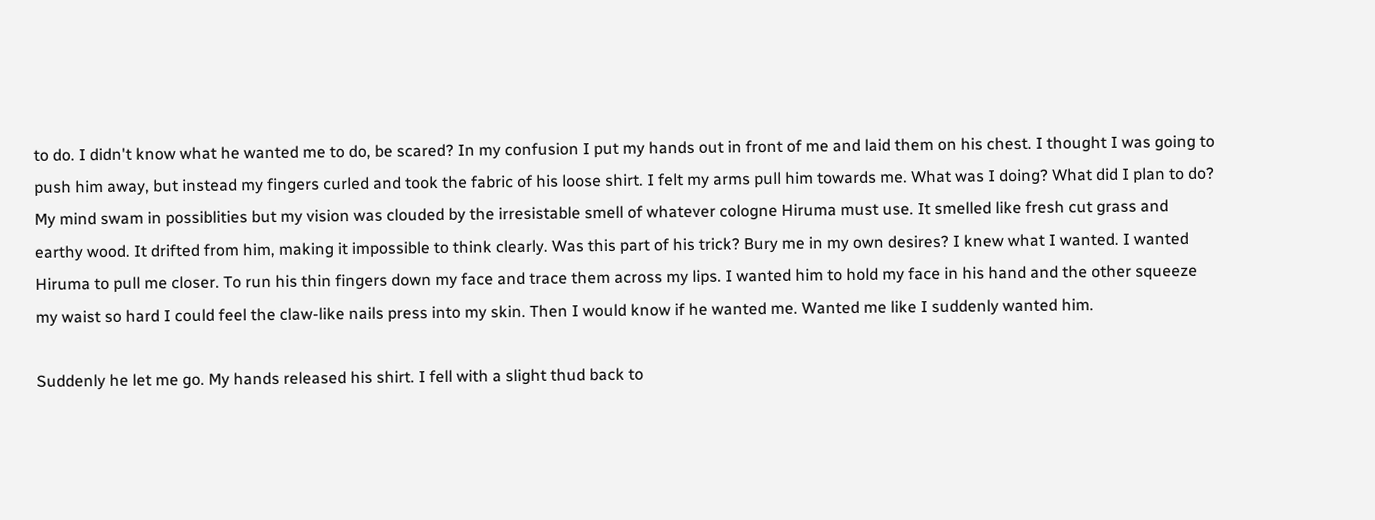to do. I didn't know what he wanted me to do, be scared? In my confusion I put my hands out in front of me and laid them on his chest. I thought I was going to push him away, but instead my fingers curled and took the fabric of his loose shirt. I felt my arms pull him towards me. What was I doing? What did I plan to do? My mind swam in possiblities but my vision was clouded by the irresistable smell of whatever cologne Hiruma must use. It smelled like fresh cut grass and earthy wood. It drifted from him, making it impossible to think clearly. Was this part of his trick? Bury me in my own desires? I knew what I wanted. I wanted Hiruma to pull me closer. To run his thin fingers down my face and trace them across my lips. I wanted him to hold my face in his hand and the other squeeze my waist so hard I could feel the claw-like nails press into my skin. Then I would know if he wanted me. Wanted me like I suddenly wanted him.

Suddenly he let me go. My hands released his shirt. I fell with a slight thud back to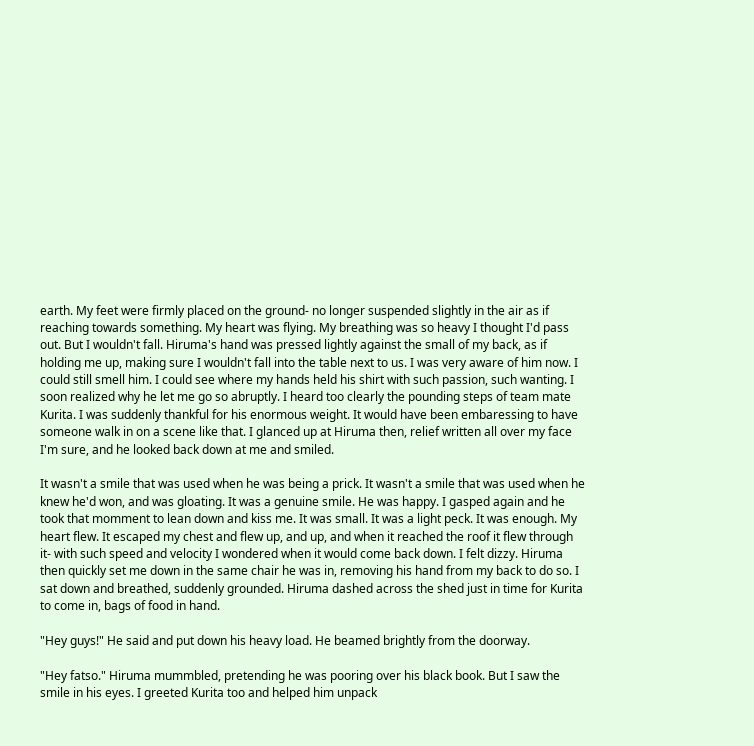earth. My feet were firmly placed on the ground- no longer suspended slightly in the air as if reaching towards something. My heart was flying. My breathing was so heavy I thought I'd pass out. But I wouldn't fall. Hiruma's hand was pressed lightly against the small of my back, as if holding me up, making sure I wouldn't fall into the table next to us. I was very aware of him now. I could still smell him. I could see where my hands held his shirt with such passion, such wanting. I soon realized why he let me go so abruptly. I heard too clearly the pounding steps of team mate Kurita. I was suddenly thankful for his enormous weight. It would have been embaressing to have someone walk in on a scene like that. I glanced up at Hiruma then, relief written all over my face I'm sure, and he looked back down at me and smiled.

It wasn't a smile that was used when he was being a prick. It wasn't a smile that was used when he knew he'd won, and was gloating. It was a genuine smile. He was happy. I gasped again and he took that momment to lean down and kiss me. It was small. It was a light peck. It was enough. My heart flew. It escaped my chest and flew up, and up, and when it reached the roof it flew through it- with such speed and velocity I wondered when it would come back down. I felt dizzy. Hiruma then quickly set me down in the same chair he was in, removing his hand from my back to do so. I sat down and breathed, suddenly grounded. Hiruma dashed across the shed just in time for Kurita to come in, bags of food in hand.

"Hey guys!" He said and put down his heavy load. He beamed brightly from the doorway.

"Hey fatso." Hiruma mummbled, pretending he was pooring over his black book. But I saw the smile in his eyes. I greeted Kurita too and helped him unpack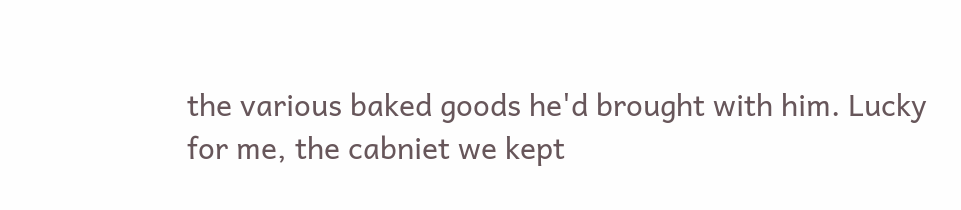the various baked goods he'd brought with him. Lucky for me, the cabniet we kept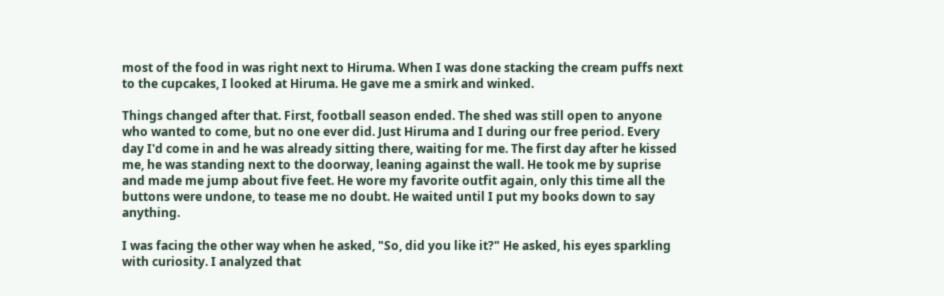most of the food in was right next to Hiruma. When I was done stacking the cream puffs next to the cupcakes, I looked at Hiruma. He gave me a smirk and winked.

Things changed after that. First, football season ended. The shed was still open to anyone who wanted to come, but no one ever did. Just Hiruma and I during our free period. Every day I'd come in and he was already sitting there, waiting for me. The first day after he kissed me, he was standing next to the doorway, leaning against the wall. He took me by suprise and made me jump about five feet. He wore my favorite outfit again, only this time all the buttons were undone, to tease me no doubt. He waited until I put my books down to say anything.

I was facing the other way when he asked, "So, did you like it?" He asked, his eyes sparkling with curiosity. I analyzed that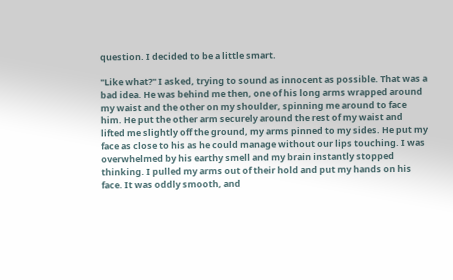question. I decided to be a little smart.

"Like what?" I asked, trying to sound as innocent as possible. That was a bad idea. He was behind me then, one of his long arms wrapped around my waist and the other on my shoulder, spinning me around to face him. He put the other arm securely around the rest of my waist and lifted me slightly off the ground, my arms pinned to my sides. He put my face as close to his as he could manage without our lips touching. I was overwhelmed by his earthy smell and my brain instantly stopped thinking. I pulled my arms out of their hold and put my hands on his face. It was oddly smooth, and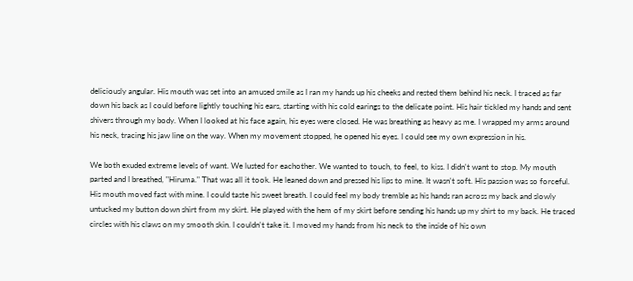deliciously angular. His mouth was set into an amused smile as I ran my hands up his cheeks and rested them behind his neck. I traced as far down his back as I could before lightly touching his ears, starting with his cold earings to the delicate point. His hair tickled my hands and sent shivers through my body. When I looked at his face again, his eyes were closed. He was breathing as heavy as me. I wrapped my arms around his neck, tracing his jaw line on the way. When my movement stopped, he opened his eyes. I could see my own expression in his.

We both exuded extreme levels of want. We lusted for eachother. We wanted to touch, to feel, to kiss. I didn't want to stop. My mouth parted and I breathed, "Hiruma." That was all it took. He leaned down and pressed his lips to mine. It wasn't soft. His passion was so forceful. His mouth moved fast with mine. I could taste his sweet breath. I could feel my body tremble as his hands ran across my back and slowly untucked my button down shirt from my skirt. He played with the hem of my skirt before sending his hands up my shirt to my back. He traced circles with his claws on my smooth skin. I couldn't take it. I moved my hands from his neck to the inside of his own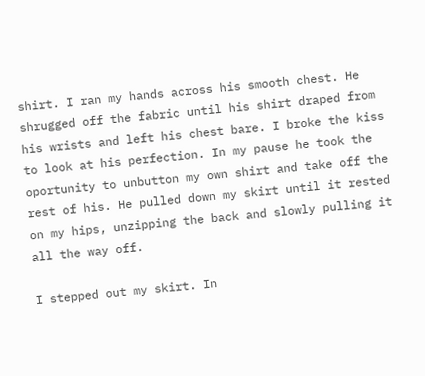shirt. I ran my hands across his smooth chest. He shrugged off the fabric until his shirt draped from his wrists and left his chest bare. I broke the kiss to look at his perfection. In my pause he took the oportunity to unbutton my own shirt and take off the rest of his. He pulled down my skirt until it rested on my hips, unzipping the back and slowly pulling it all the way off.

I stepped out my skirt. In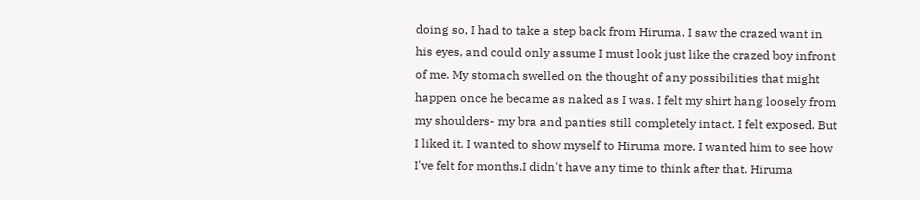doing so, I had to take a step back from Hiruma. I saw the crazed want in his eyes, and could only assume I must look just like the crazed boy infront of me. My stomach swelled on the thought of any possibilities that might happen once he became as naked as I was. I felt my shirt hang loosely from my shoulders- my bra and panties still completely intact. I felt exposed. But I liked it. I wanted to show myself to Hiruma more. I wanted him to see how I've felt for months.I didn't have any time to think after that. Hiruma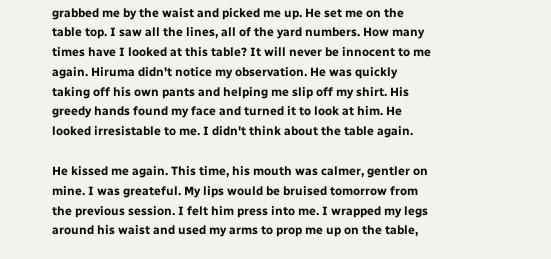grabbed me by the waist and picked me up. He set me on the table top. I saw all the lines, all of the yard numbers. How many times have I looked at this table? It will never be innocent to me again. Hiruma didn't notice my observation. He was quickly taking off his own pants and helping me slip off my shirt. His greedy hands found my face and turned it to look at him. He looked irresistable to me. I didn't think about the table again.

He kissed me again. This time, his mouth was calmer, gentler on mine. I was greateful. My lips would be bruised tomorrow from the previous session. I felt him press into me. I wrapped my legs around his waist and used my arms to prop me up on the table,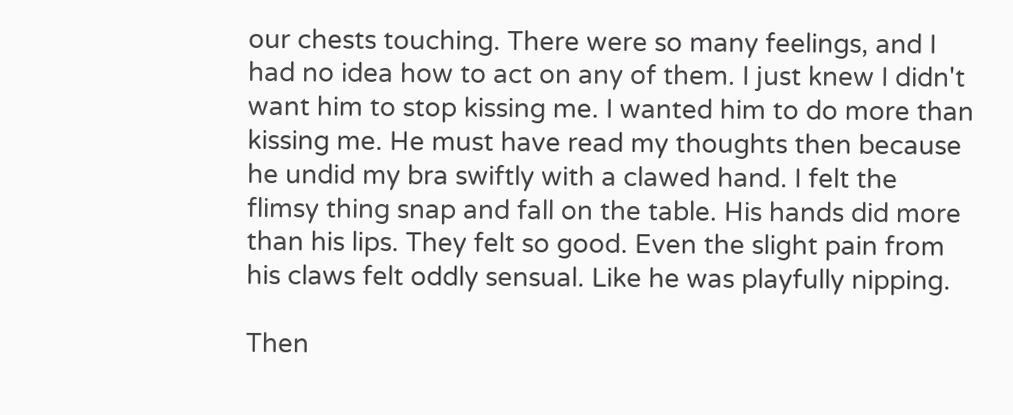our chests touching. There were so many feelings, and I had no idea how to act on any of them. I just knew I didn't want him to stop kissing me. I wanted him to do more than kissing me. He must have read my thoughts then because he undid my bra swiftly with a clawed hand. I felt the flimsy thing snap and fall on the table. His hands did more than his lips. They felt so good. Even the slight pain from his claws felt oddly sensual. Like he was playfully nipping.

Then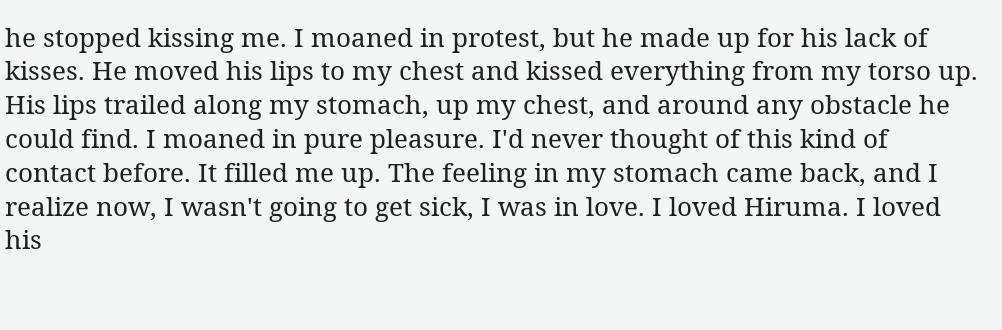he stopped kissing me. I moaned in protest, but he made up for his lack of kisses. He moved his lips to my chest and kissed everything from my torso up. His lips trailed along my stomach, up my chest, and around any obstacle he could find. I moaned in pure pleasure. I'd never thought of this kind of contact before. It filled me up. The feeling in my stomach came back, and I realize now, I wasn't going to get sick, I was in love. I loved Hiruma. I loved his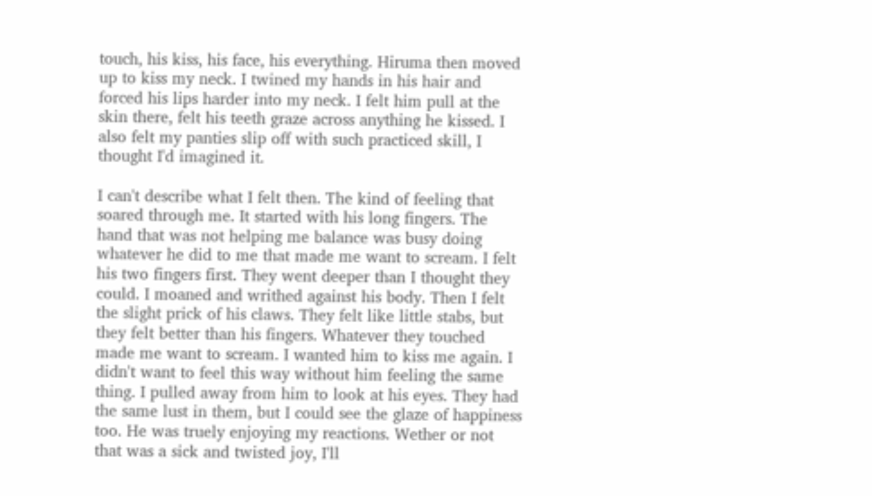touch, his kiss, his face, his everything. Hiruma then moved up to kiss my neck. I twined my hands in his hair and forced his lips harder into my neck. I felt him pull at the skin there, felt his teeth graze across anything he kissed. I also felt my panties slip off with such practiced skill, I thought I'd imagined it.

I can't describe what I felt then. The kind of feeling that soared through me. It started with his long fingers. The hand that was not helping me balance was busy doing whatever he did to me that made me want to scream. I felt his two fingers first. They went deeper than I thought they could. I moaned and writhed against his body. Then I felt the slight prick of his claws. They felt like little stabs, but they felt better than his fingers. Whatever they touched made me want to scream. I wanted him to kiss me again. I didn't want to feel this way without him feeling the same thing. I pulled away from him to look at his eyes. They had the same lust in them, but I could see the glaze of happiness too. He was truely enjoying my reactions. Wether or not that was a sick and twisted joy, I'll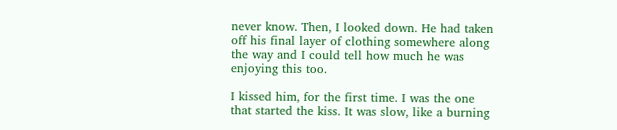never know. Then, I looked down. He had taken off his final layer of clothing somewhere along the way and I could tell how much he was enjoying this too.

I kissed him, for the first time. I was the one that started the kiss. It was slow, like a burning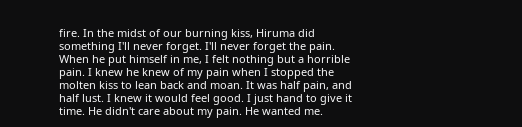fire. In the midst of our burning kiss, Hiruma did something I'll never forget. I'll never forget the pain. When he put himself in me, I felt nothing but a horrible pain. I knew he knew of my pain when I stopped the molten kiss to lean back and moan. It was half pain, and half lust. I knew it would feel good. I just hand to give it time. He didn't care about my pain. He wanted me.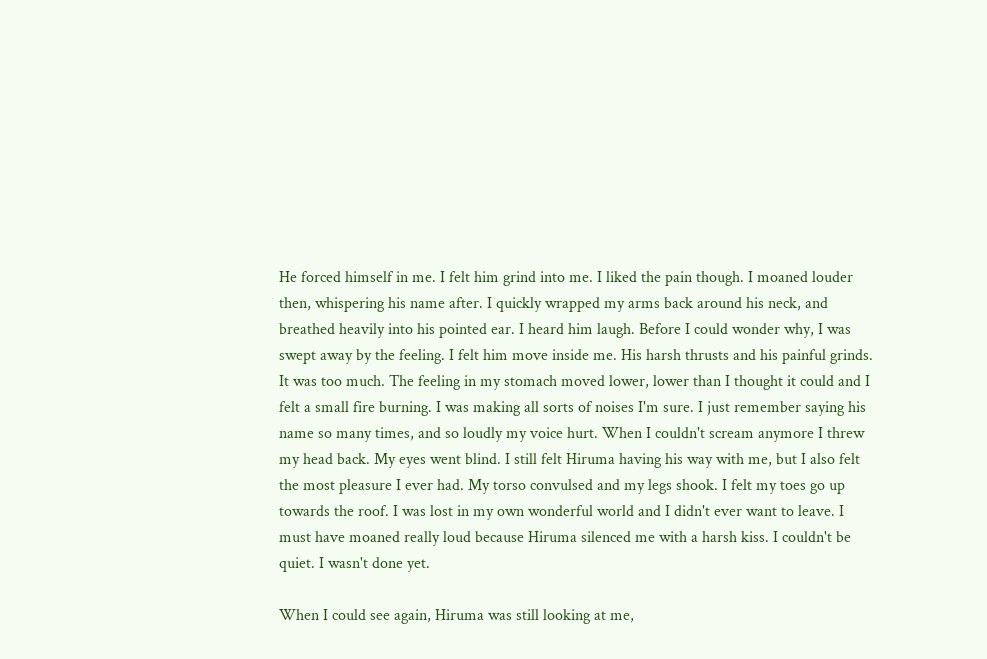He forced himself in me. I felt him grind into me. I liked the pain though. I moaned louder then, whispering his name after. I quickly wrapped my arms back around his neck, and breathed heavily into his pointed ear. I heard him laugh. Before I could wonder why, I was swept away by the feeling. I felt him move inside me. His harsh thrusts and his painful grinds. It was too much. The feeling in my stomach moved lower, lower than I thought it could and I felt a small fire burning. I was making all sorts of noises I'm sure. I just remember saying his name so many times, and so loudly my voice hurt. When I couldn't scream anymore I threw my head back. My eyes went blind. I still felt Hiruma having his way with me, but I also felt the most pleasure I ever had. My torso convulsed and my legs shook. I felt my toes go up towards the roof. I was lost in my own wonderful world and I didn't ever want to leave. I must have moaned really loud because Hiruma silenced me with a harsh kiss. I couldn't be quiet. I wasn't done yet.

When I could see again, Hiruma was still looking at me,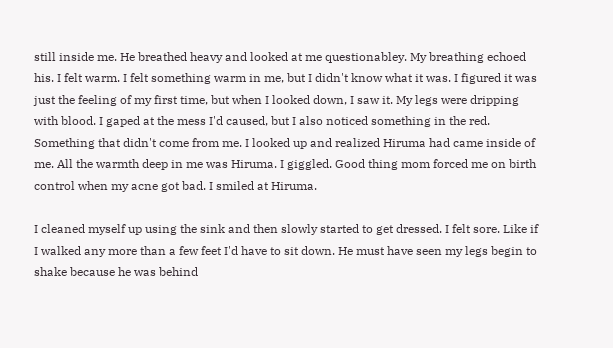still inside me. He breathed heavy and looked at me questionabley. My breathing echoed his. I felt warm. I felt something warm in me, but I didn't know what it was. I figured it was just the feeling of my first time, but when I looked down, I saw it. My legs were dripping with blood. I gaped at the mess I'd caused, but I also noticed something in the red. Something that didn't come from me. I looked up and realized Hiruma had came inside of me. All the warmth deep in me was Hiruma. I giggled. Good thing mom forced me on birth control when my acne got bad. I smiled at Hiruma.

I cleaned myself up using the sink and then slowly started to get dressed. I felt sore. Like if I walked any more than a few feet I'd have to sit down. He must have seen my legs begin to shake because he was behind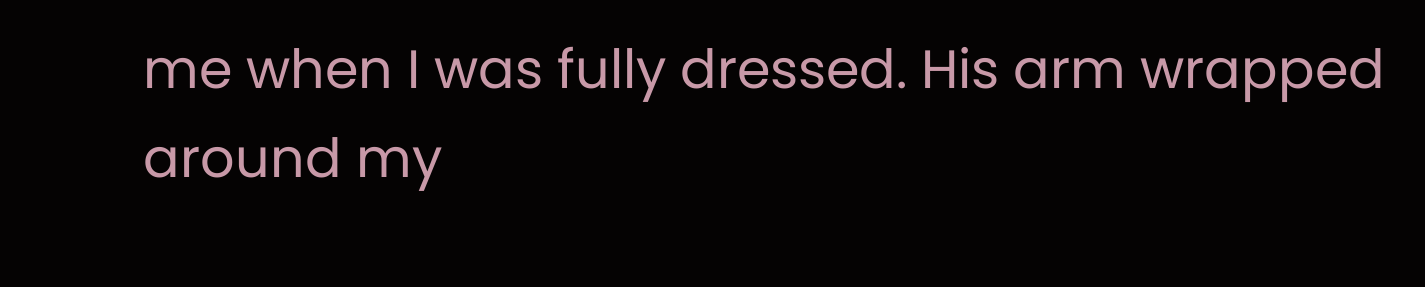me when I was fully dressed. His arm wrapped around my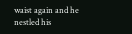waist again and he nestled his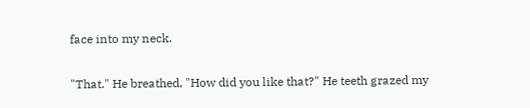face into my neck.

"That." He breathed, "How did you like that?" He teeth grazed my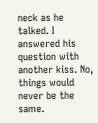neck as he talked. I answered his question with another kiss. No, things would never be the same.